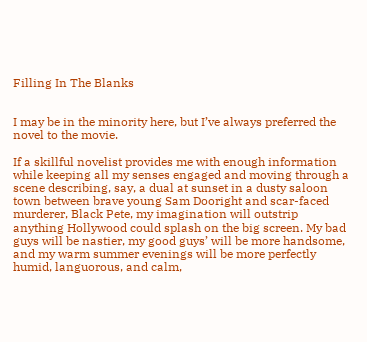Filling In The Blanks


I may be in the minority here, but I’ve always preferred the novel to the movie.

If a skillful novelist provides me with enough information while keeping all my senses engaged and moving through a scene describing, say, a dual at sunset in a dusty saloon town between brave young Sam Dooright and scar-faced murderer, Black Pete, my imagination will outstrip anything Hollywood could splash on the big screen. My bad guys will be nastier, my good guys’ will be more handsome, and my warm summer evenings will be more perfectly humid, languorous, and calm,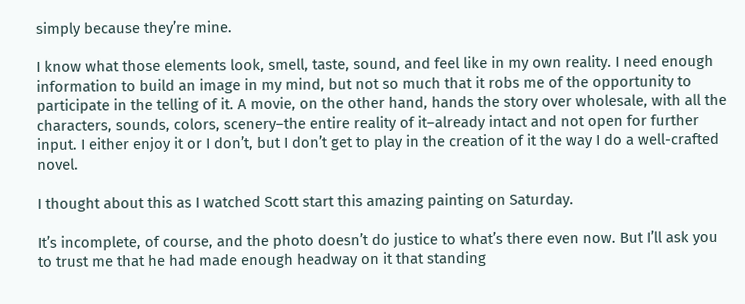simply because they’re mine.

I know what those elements look, smell, taste, sound, and feel like in my own reality. I need enough information to build an image in my mind, but not so much that it robs me of the opportunity to participate in the telling of it. A movie, on the other hand, hands the story over wholesale, with all the characters, sounds, colors, scenery–the entire reality of it–already intact and not open for further input. I either enjoy it or I don’t, but I don’t get to play in the creation of it the way I do a well-crafted novel.

I thought about this as I watched Scott start this amazing painting on Saturday.

It’s incomplete, of course, and the photo doesn’t do justice to what’s there even now. But I’ll ask you to trust me that he had made enough headway on it that standing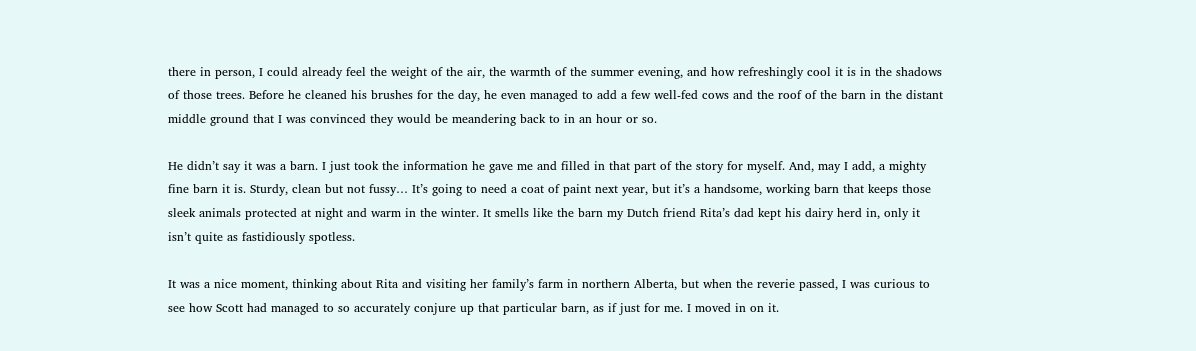there in person, I could already feel the weight of the air, the warmth of the summer evening, and how refreshingly cool it is in the shadows of those trees. Before he cleaned his brushes for the day, he even managed to add a few well-fed cows and the roof of the barn in the distant middle ground that I was convinced they would be meandering back to in an hour or so.

He didn’t say it was a barn. I just took the information he gave me and filled in that part of the story for myself. And, may I add, a mighty fine barn it is. Sturdy, clean but not fussy… It’s going to need a coat of paint next year, but it’s a handsome, working barn that keeps those sleek animals protected at night and warm in the winter. It smells like the barn my Dutch friend Rita’s dad kept his dairy herd in, only it isn’t quite as fastidiously spotless.

It was a nice moment, thinking about Rita and visiting her family’s farm in northern Alberta, but when the reverie passed, I was curious to see how Scott had managed to so accurately conjure up that particular barn, as if just for me. I moved in on it.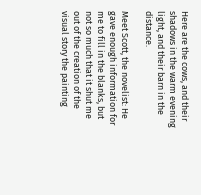Here are the cows, and their shadows in the warm evening light, and their barn in the distance.

Meet Scott, the novelist: He gave enough information for me to fill in the blanks, but not so much that it shut me out of the creation of the visual story the painting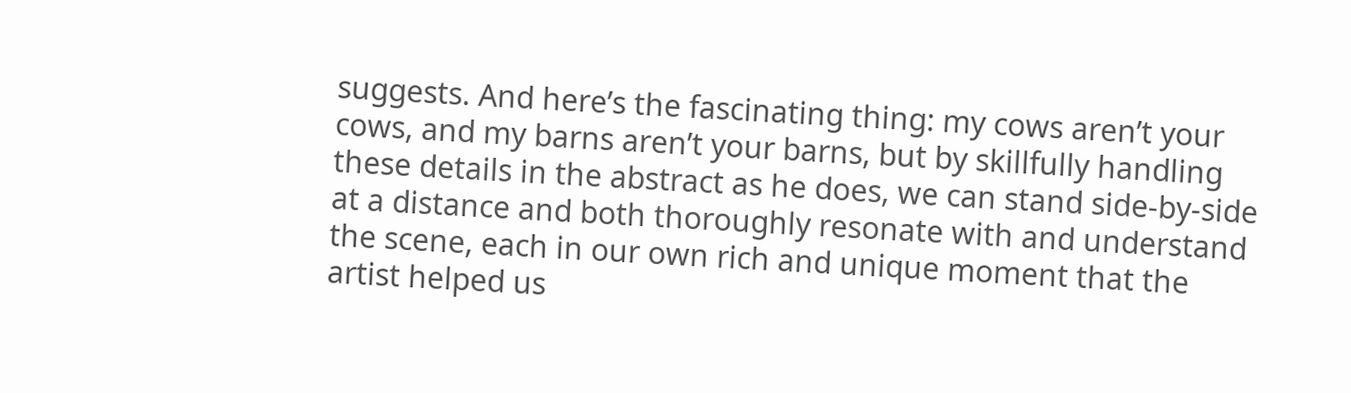suggests. And here’s the fascinating thing: my cows aren’t your cows, and my barns aren’t your barns, but by skillfully handling these details in the abstract as he does, we can stand side-by-side at a distance and both thoroughly resonate with and understand the scene, each in our own rich and unique moment that the artist helped us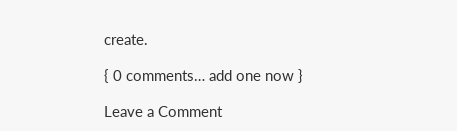create.

{ 0 comments… add one now }

Leave a Comment